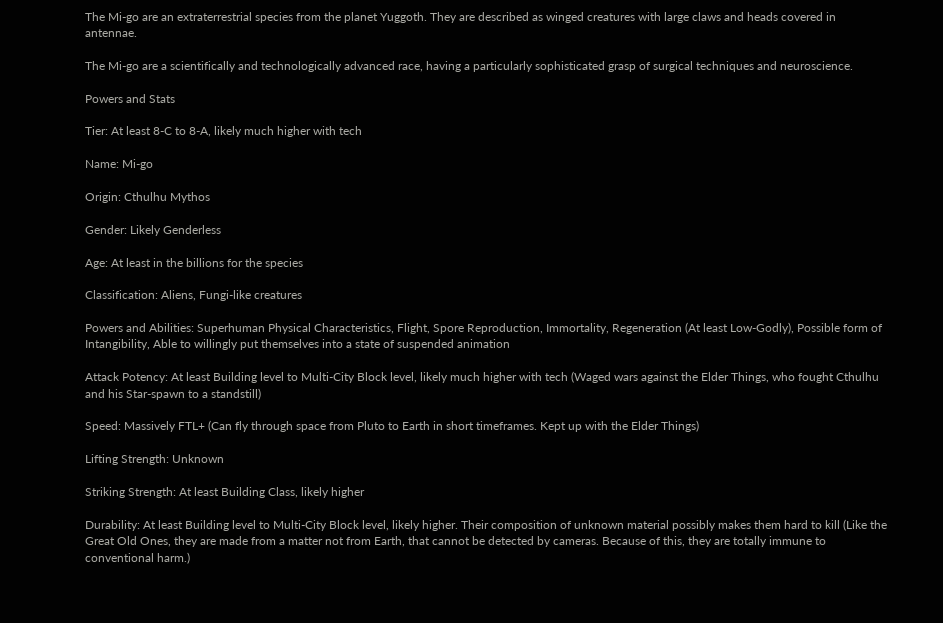The Mi-go are an extraterrestrial species from the planet Yuggoth. They are described as winged creatures with large claws and heads covered in antennae.

The Mi-go are a scientifically and technologically advanced race, having a particularly sophisticated grasp of surgical techniques and neuroscience.

Powers and Stats

Tier: At least 8-C to 8-A, likely much higher with tech

Name: Mi-go

Origin: Cthulhu Mythos

Gender: Likely Genderless

Age: At least in the billions for the species

Classification: Aliens, Fungi-like creatures

Powers and Abilities: Superhuman Physical Characteristics, Flight, Spore Reproduction, Immortality, Regeneration (At least Low-Godly), Possible form of Intangibility, Able to willingly put themselves into a state of suspended animation

Attack Potency: At least Building level to Multi-City Block level, likely much higher with tech (Waged wars against the Elder Things, who fought Cthulhu and his Star-spawn to a standstill)

Speed: Massively FTL+ (Can fly through space from Pluto to Earth in short timeframes. Kept up with the Elder Things)

Lifting Strength: Unknown

Striking Strength: At least Building Class, likely higher

Durability: At least Building level to Multi-City Block level, likely higher. Their composition of unknown material possibly makes them hard to kill (Like the Great Old Ones, they are made from a matter not from Earth, that cannot be detected by cameras. Because of this, they are totally immune to conventional harm.)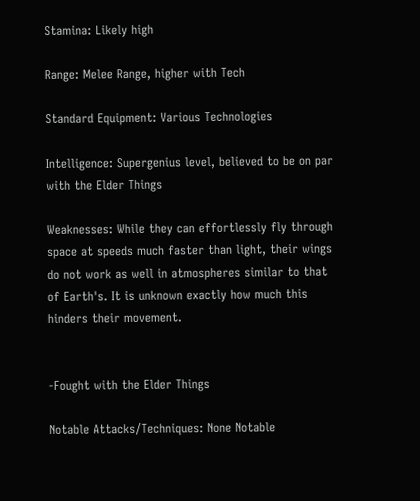Stamina: Likely high

Range: Melee Range, higher with Tech

Standard Equipment: Various Technologies

Intelligence: Supergenius level, believed to be on par with the Elder Things

Weaknesses: While they can effortlessly fly through space at speeds much faster than light, their wings do not work as well in atmospheres similar to that of Earth's. It is unknown exactly how much this hinders their movement.


-Fought with the Elder Things

Notable Attacks/Techniques: None Notable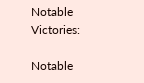Notable Victories:

Notable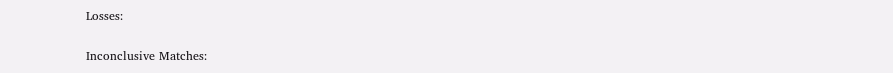Losses:

Inconclusive Matches: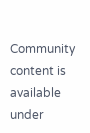Community content is available under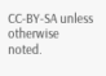CC-BY-SA unless otherwise noted.